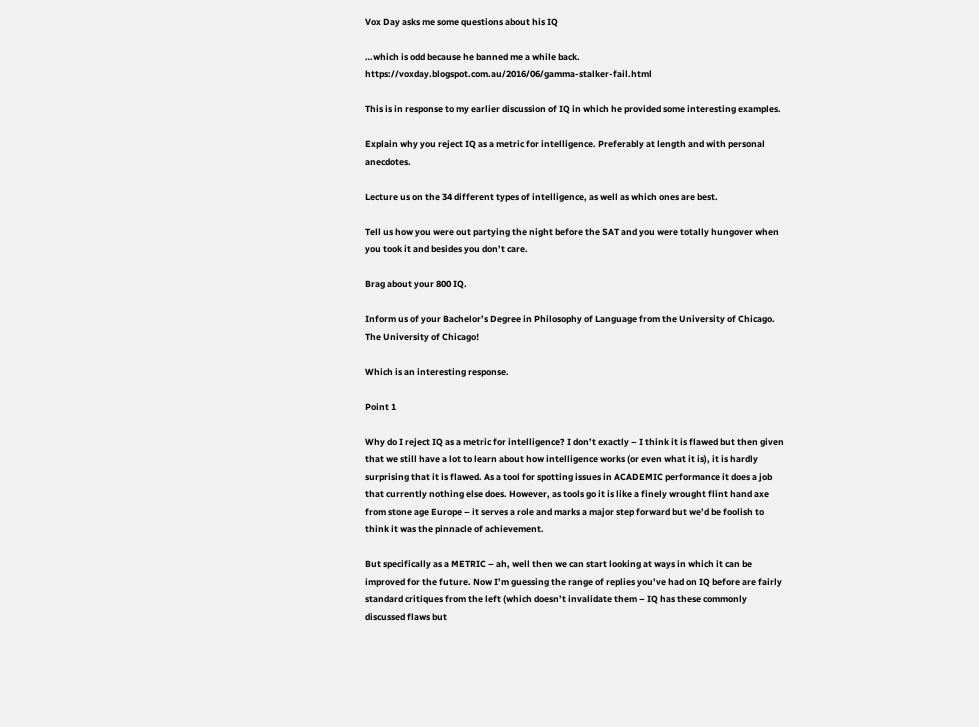Vox Day asks me some questions about his IQ

…which is odd because he banned me a while back. https://voxday.blogspot.com.au/2016/06/gamma-stalker-fail.html

This is in response to my earlier discussion of IQ in which he provided some interesting examples.

Explain why you reject IQ as a metric for intelligence. Preferably at length and with personal anecdotes.

Lecture us on the 34 different types of intelligence, as well as which ones are best.

Tell us how you were out partying the night before the SAT and you were totally hungover when you took it and besides you don’t care.

Brag about your 800 IQ.

Inform us of your Bachelor’s Degree in Philosophy of Language from the University of Chicago. The University of Chicago!

Which is an interesting response.

Point 1

Why do I reject IQ as a metric for intelligence? I don’t exactly – I think it is flawed but then given that we still have a lot to learn about how intelligence works (or even what it is), it is hardly surprising that it is flawed. As a tool for spotting issues in ACADEMIC performance it does a job that currently nothing else does. However, as tools go it is like a finely wrought flint hand axe from stone age Europe – it serves a role and marks a major step forward but we’d be foolish to think it was the pinnacle of achievement.

But specifically as a METRIC – ah, well then we can start looking at ways in which it can be improved for the future. Now I’m guessing the range of replies you’ve had on IQ before are fairly standard critiques from the left (which doesn’t invalidate them – IQ has these commonly discussed flaws but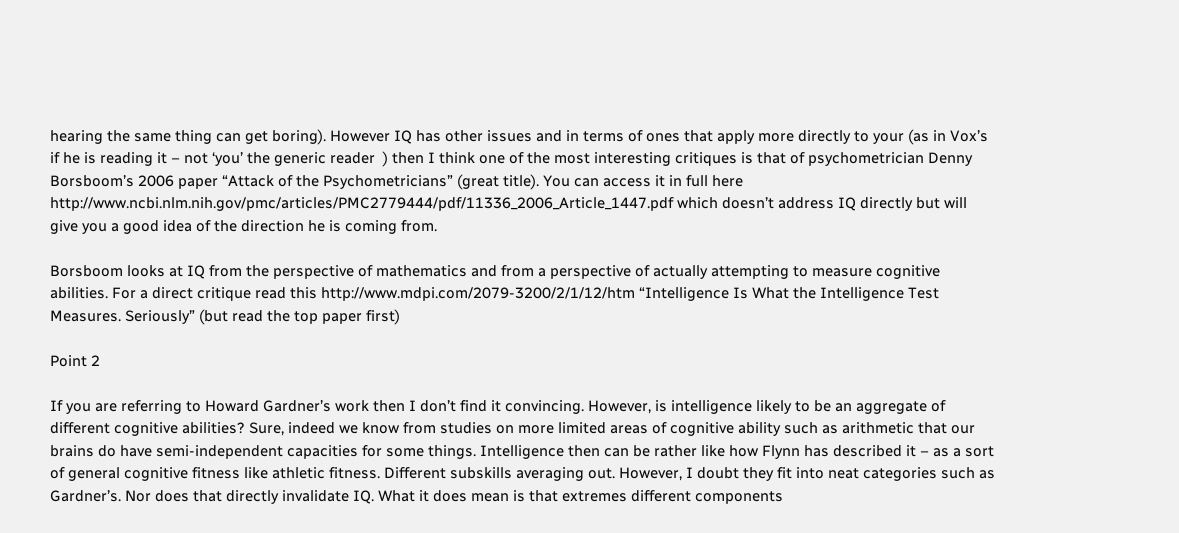hearing the same thing can get boring). However IQ has other issues and in terms of ones that apply more directly to your (as in Vox’s if he is reading it – not ‘you’ the generic reader  ) then I think one of the most interesting critiques is that of psychometrician Denny Borsboom’s 2006 paper “Attack of the Psychometricians” (great title). You can access it in full here http://www.ncbi.nlm.nih.gov/pmc/articles/PMC2779444/pdf/11336_2006_Article_1447.pdf which doesn’t address IQ directly but will give you a good idea of the direction he is coming from.

Borsboom looks at IQ from the perspective of mathematics and from a perspective of actually attempting to measure cognitive abilities. For a direct critique read this http://www.mdpi.com/2079-3200/2/1/12/htm “Intelligence Is What the Intelligence Test Measures. Seriously” (but read the top paper first)

Point 2

If you are referring to Howard Gardner’s work then I don’t find it convincing. However, is intelligence likely to be an aggregate of different cognitive abilities? Sure, indeed we know from studies on more limited areas of cognitive ability such as arithmetic that our brains do have semi-independent capacities for some things. Intelligence then can be rather like how Flynn has described it – as a sort of general cognitive fitness like athletic fitness. Different subskills averaging out. However, I doubt they fit into neat categories such as Gardner’s. Nor does that directly invalidate IQ. What it does mean is that extremes different components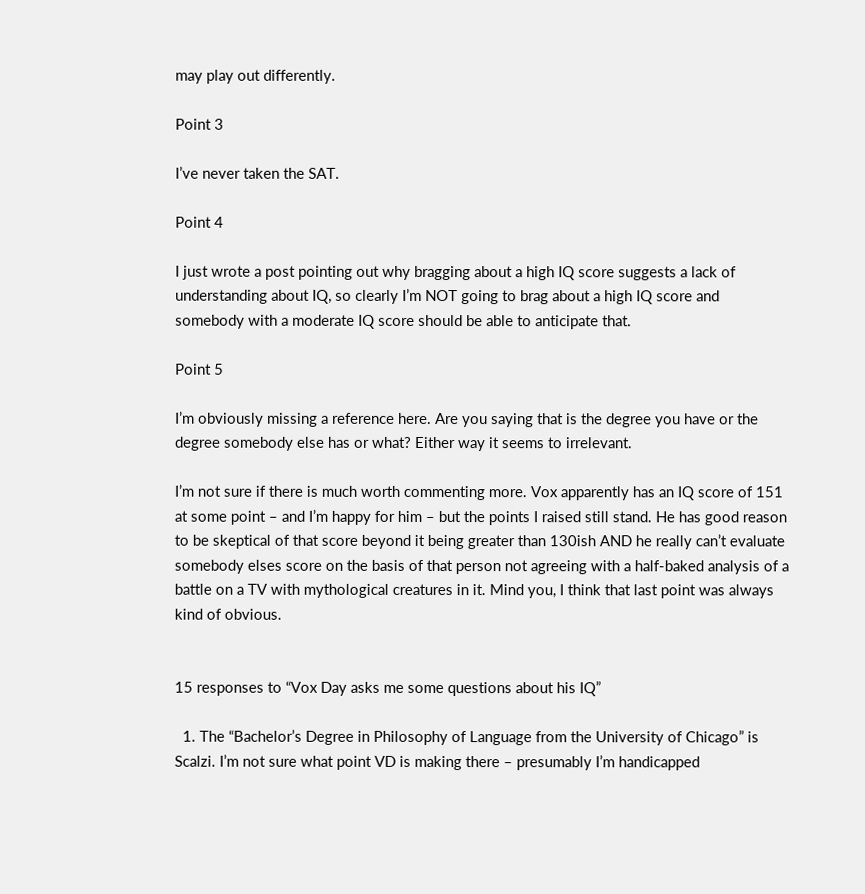may play out differently.

Point 3

I’ve never taken the SAT.

Point 4

I just wrote a post pointing out why bragging about a high IQ score suggests a lack of understanding about IQ, so clearly I’m NOT going to brag about a high IQ score and somebody with a moderate IQ score should be able to anticipate that.

Point 5

I’m obviously missing a reference here. Are you saying that is the degree you have or the degree somebody else has or what? Either way it seems to irrelevant.

I’m not sure if there is much worth commenting more. Vox apparently has an IQ score of 151 at some point – and I’m happy for him – but the points I raised still stand. He has good reason to be skeptical of that score beyond it being greater than 130ish AND he really can’t evaluate somebody elses score on the basis of that person not agreeing with a half-baked analysis of a battle on a TV with mythological creatures in it. Mind you, I think that last point was always kind of obvious.


15 responses to “Vox Day asks me some questions about his IQ”

  1. The “Bachelor’s Degree in Philosophy of Language from the University of Chicago” is Scalzi. I’m not sure what point VD is making there – presumably I’m handicapped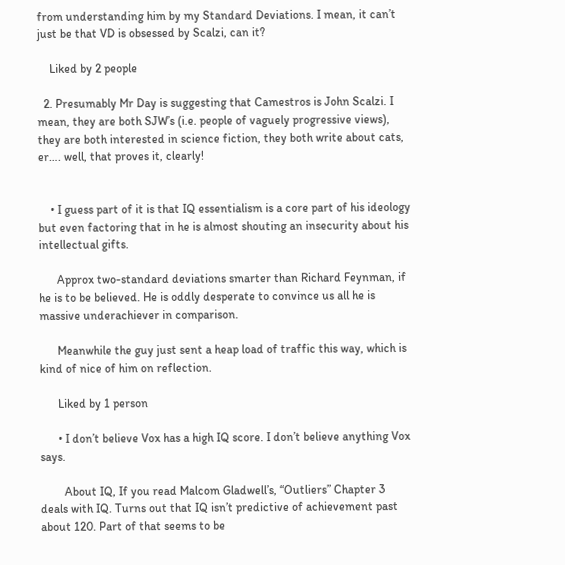from understanding him by my Standard Deviations. I mean, it can’t just be that VD is obsessed by Scalzi, can it?

    Liked by 2 people

  2. Presumably Mr Day is suggesting that Camestros is John Scalzi. I mean, they are both SJW’s (i.e. people of vaguely progressive views), they are both interested in science fiction, they both write about cats, er…. well, that proves it, clearly!


    • I guess part of it is that IQ essentialism is a core part of his ideology but even factoring that in he is almost shouting an insecurity about his intellectual gifts.

      Approx two-standard deviations smarter than Richard Feynman, if he is to be believed. He is oddly desperate to convince us all he is massive underachiever in comparison.

      Meanwhile the guy just sent a heap load of traffic this way, which is kind of nice of him on reflection.

      Liked by 1 person

      • I don’t believe Vox has a high IQ score. I don’t believe anything Vox says.

        About IQ, If you read Malcom Gladwell’s, “Outliers” Chapter 3 deals with IQ. Turns out that IQ isn’t predictive of achievement past about 120. Part of that seems to be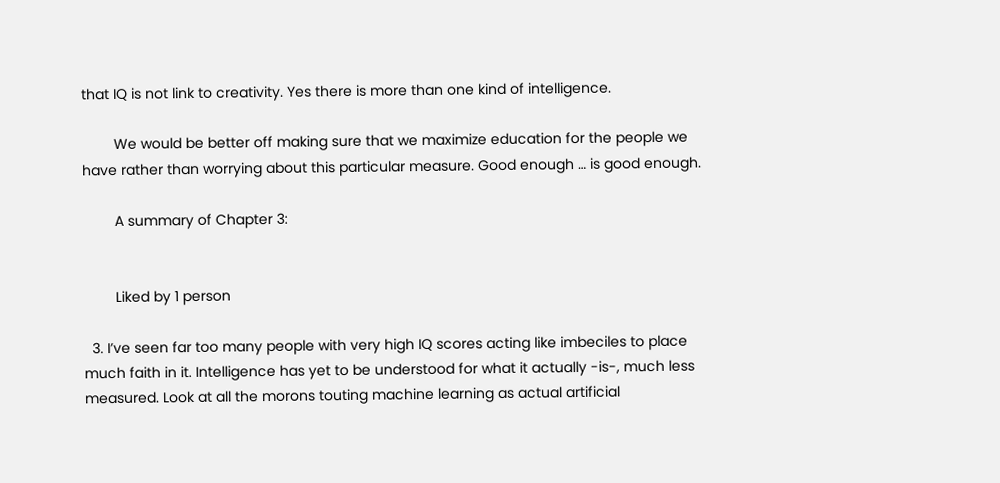that IQ is not link to creativity. Yes there is more than one kind of intelligence.

        We would be better off making sure that we maximize education for the people we have rather than worrying about this particular measure. Good enough … is good enough.

        A summary of Chapter 3:


        Liked by 1 person

  3. I’ve seen far too many people with very high IQ scores acting like imbeciles to place much faith in it. Intelligence has yet to be understood for what it actually -is-, much less measured. Look at all the morons touting machine learning as actual artificial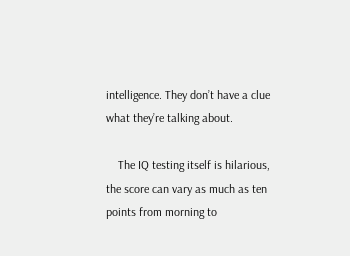intelligence. They don’t have a clue what they’re talking about.

    The IQ testing itself is hilarious, the score can vary as much as ten points from morning to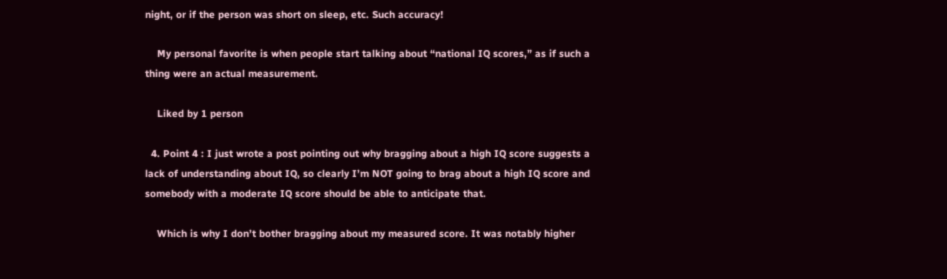night, or if the person was short on sleep, etc. Such accuracy!

    My personal favorite is when people start talking about “national IQ scores,” as if such a thing were an actual measurement.

    Liked by 1 person

  4. Point 4 : I just wrote a post pointing out why bragging about a high IQ score suggests a lack of understanding about IQ, so clearly I’m NOT going to brag about a high IQ score and somebody with a moderate IQ score should be able to anticipate that.

    Which is why I don’t bother bragging about my measured score. It was notably higher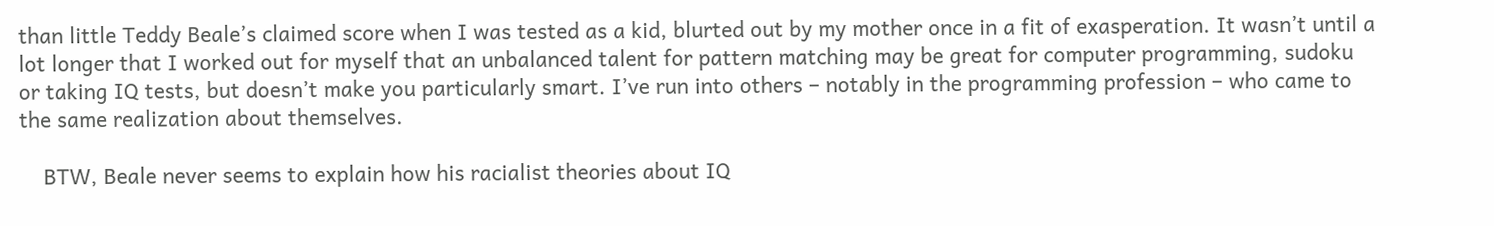than little Teddy Beale’s claimed score when I was tested as a kid, blurted out by my mother once in a fit of exasperation. It wasn’t until a lot longer that I worked out for myself that an unbalanced talent for pattern matching may be great for computer programming, sudoku or taking IQ tests, but doesn’t make you particularly smart. I’ve run into others – notably in the programming profession – who came to the same realization about themselves.

    BTW, Beale never seems to explain how his racialist theories about IQ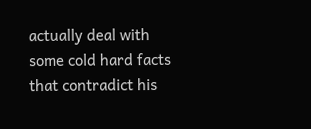actually deal with some cold hard facts that contradict his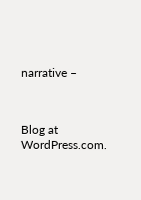narrative –



Blog at WordPress.com.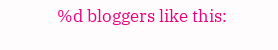%d bloggers like this: